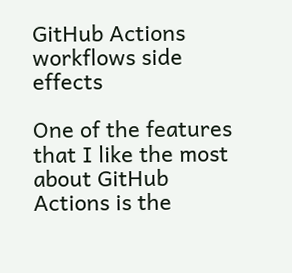GitHub Actions workflows side effects

One of the features that I like the most about GitHub Actions is the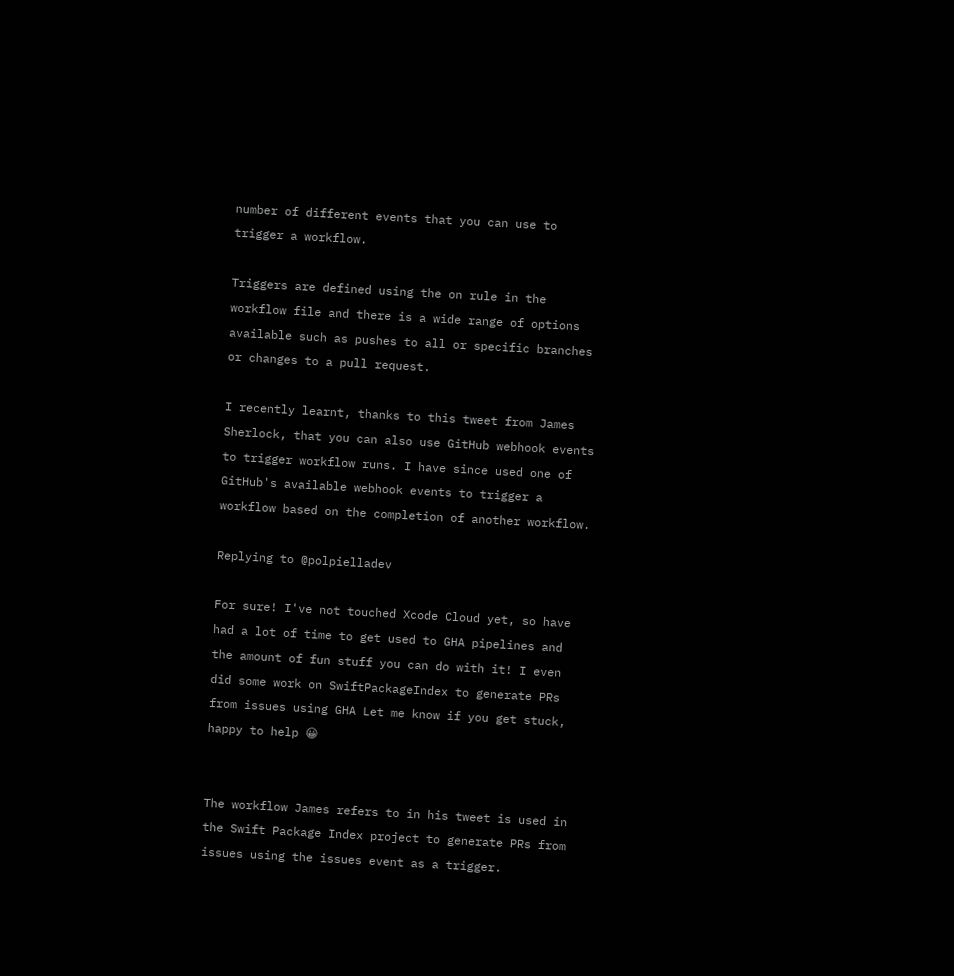number of different events that you can use to trigger a workflow.

Triggers are defined using the on rule in the workflow file and there is a wide range of options available such as pushes to all or specific branches or changes to a pull request.

I recently learnt, thanks to this tweet from James Sherlock, that you can also use GitHub webhook events to trigger workflow runs. I have since used one of GitHub's available webhook events to trigger a workflow based on the completion of another workflow.

Replying to @polpielladev

For sure! I've not touched Xcode Cloud yet, so have had a lot of time to get used to GHA pipelines and the amount of fun stuff you can do with it! I even did some work on SwiftPackageIndex to generate PRs from issues using GHA Let me know if you get stuck, happy to help 😀


The workflow James refers to in his tweet is used in the Swift Package Index project to generate PRs from issues using the issues event as a trigger.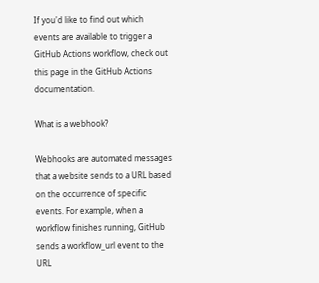If you'd like to find out which events are available to trigger a GitHub Actions workflow, check out this page in the GitHub Actions documentation.

What is a webhook?

Webhooks are automated messages that a website sends to a URL based on the occurrence of specific events. For example, when a workflow finishes running, GitHub sends a workflow_url event to the URL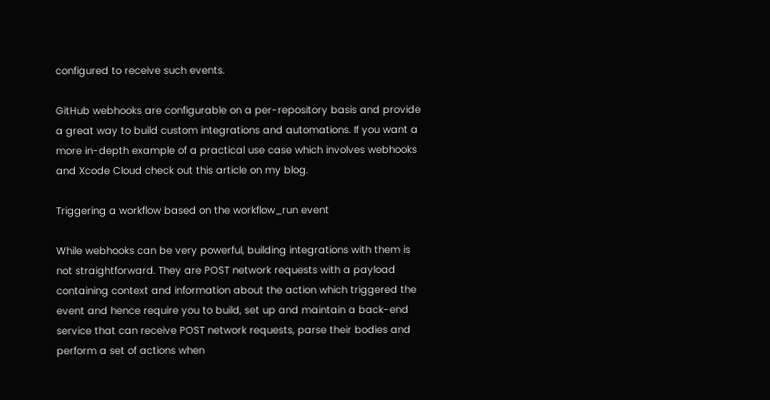configured to receive such events.

GitHub webhooks are configurable on a per-repository basis and provide a great way to build custom integrations and automations. If you want a more in-depth example of a practical use case which involves webhooks and Xcode Cloud check out this article on my blog.

Triggering a workflow based on the workflow_run event

While webhooks can be very powerful, building integrations with them is not straightforward. They are POST network requests with a payload containing context and information about the action which triggered the event and hence require you to build, set up and maintain a back-end service that can receive POST network requests, parse their bodies and perform a set of actions when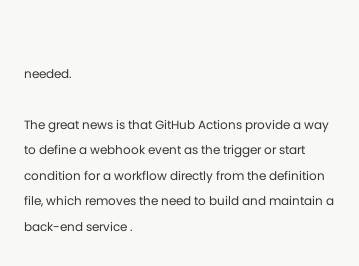needed.

The great news is that GitHub Actions provide a way to define a webhook event as the trigger or start condition for a workflow directly from the definition file, which removes the need to build and maintain a back-end service .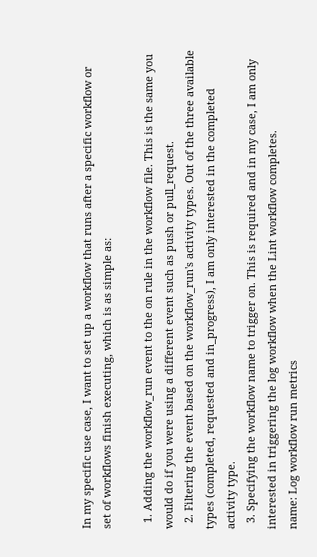In my specific use case, I want to set up a workflow that runs after a specific workflow or set of workflows finish executing, which is as simple as:

  1. Adding the workflow_run event to the on rule in the workflow file. This is the same you would do if you were using a different event such as push or pull_request.
  2. Filtering the event based on the workflow_run's activity types. Out of the three available types (completed, requested and in_progress), I am only interested in the completed activity type.
  3. Specifying the workflow name to trigger on. This is required and in my case, I am only interested in triggering the log workflow when the Lint workflow completes.
name: Log workflow run metrics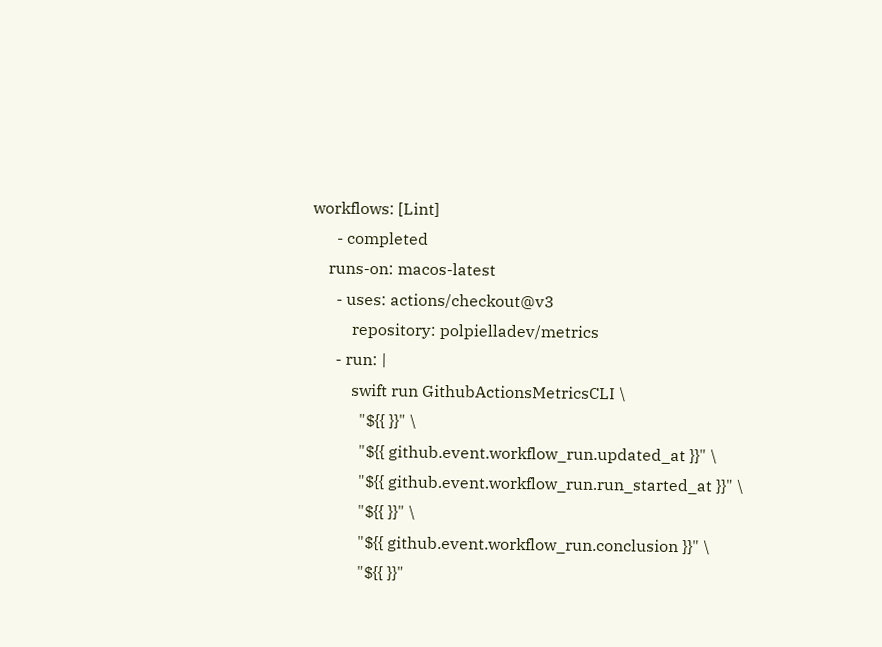workflows: [Lint]
      - completed
    runs-on: macos-latest
      - uses: actions/checkout@v3
          repository: polpielladev/metrics
      - run: |
          swift run GithubActionsMetricsCLI \
            "${{ }}" \
            "${{ github.event.workflow_run.updated_at }}" \
            "${{ github.event.workflow_run.run_started_at }}" \
            "${{ }}" \
            "${{ github.event.workflow_run.conclusion }}" \
            "${{ }}"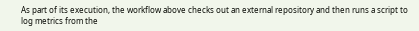As part of its execution, the workflow above checks out an external repository and then runs a script to log metrics from the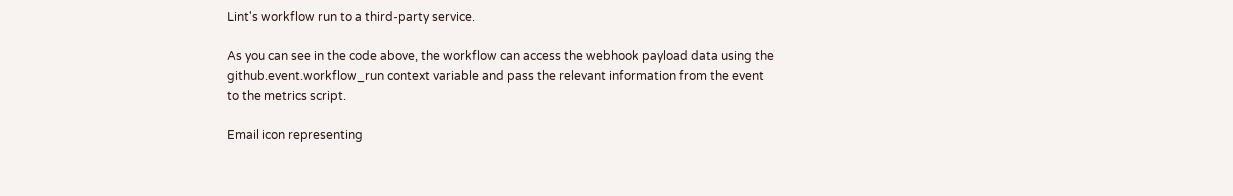Lint's workflow run to a third-party service.

As you can see in the code above, the workflow can access the webhook payload data using the github.event.workflow_run context variable and pass the relevant information from the event to the metrics script.

Email icon representing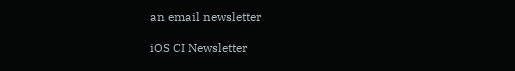an email newsletter

iOS CI Newsletter